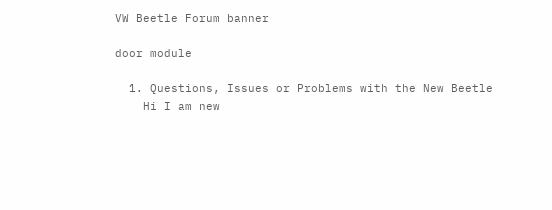VW Beetle Forum banner

door module

  1. Questions, Issues or Problems with the New Beetle
    Hi I am new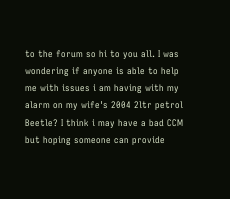to the forum so hi to you all. I was wondering if anyone is able to help me with issues i am having with my alarm on my wife's 2004 2ltr petrol Beetle? I think i may have a bad CCM but hoping someone can provide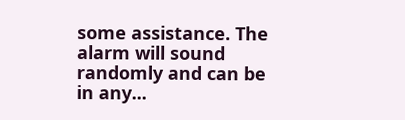some assistance. The alarm will sound randomly and can be in any...